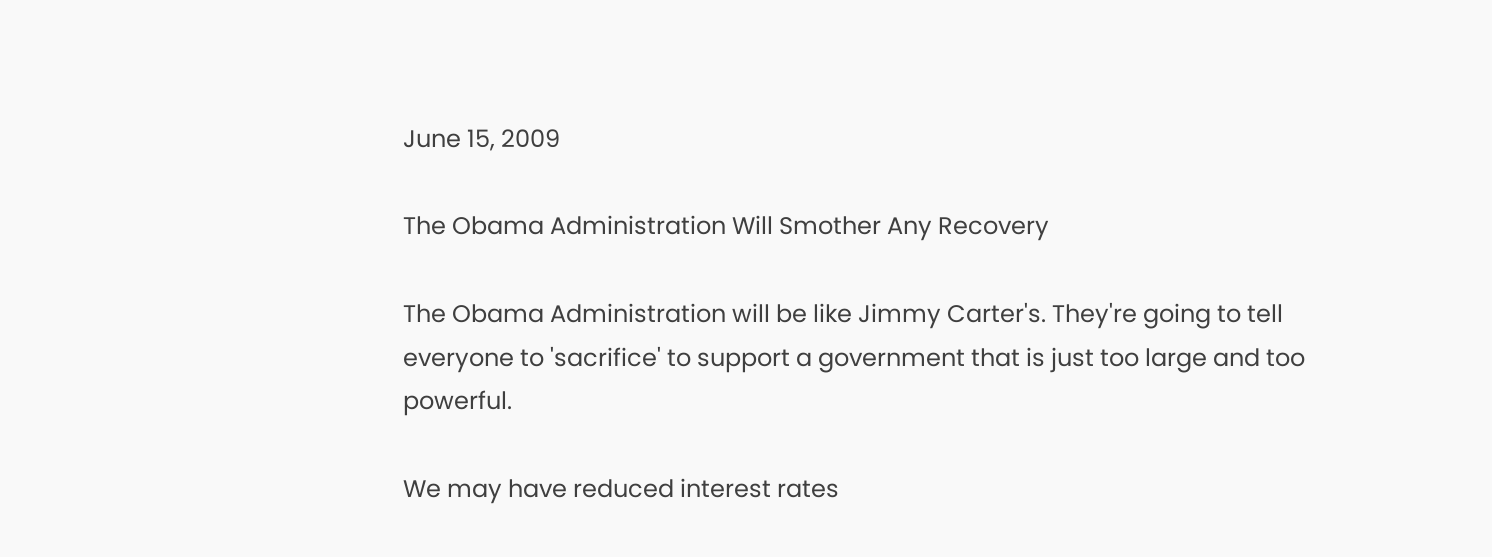June 15, 2009

The Obama Administration Will Smother Any Recovery

The Obama Administration will be like Jimmy Carter's. They're going to tell everyone to 'sacrifice' to support a government that is just too large and too powerful.

We may have reduced interest rates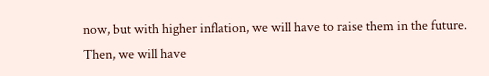now, but with higher inflation, we will have to raise them in the future. Then, we will have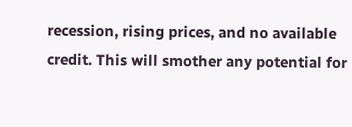recession, rising prices, and no available credit. This will smother any potential for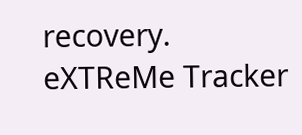recovery.
eXTReMe Tracker